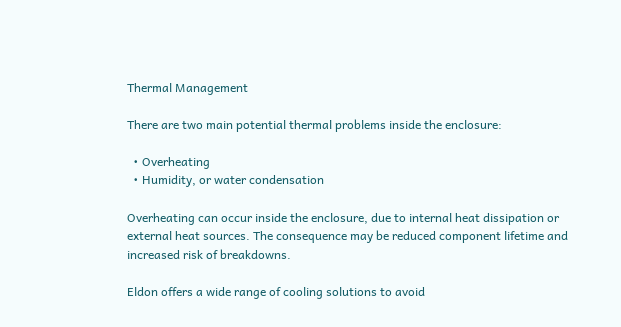Thermal Management

There are two main potential thermal problems inside the enclosure:

  • Overheating
  • Humidity, or water condensation

Overheating can occur inside the enclosure, due to internal heat dissipation or external heat sources. The consequence may be reduced component lifetime and increased risk of breakdowns.

Eldon offers a wide range of cooling solutions to avoid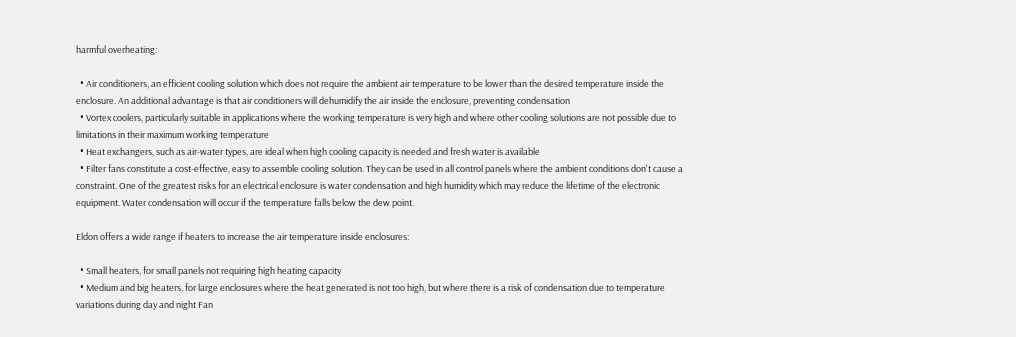harmful overheating:

  • Air conditioners, an efficient cooling solution which does not require the ambient air temperature to be lower than the desired temperature inside the enclosure. An additional advantage is that air conditioners will dehumidify the air inside the enclosure, preventing condensation
  • Vortex coolers, particularly suitable in applications where the working temperature is very high and where other cooling solutions are not possible due to limitations in their maximum working temperature
  • Heat exchangers, such as air-water types, are ideal when high cooling capacity is needed and fresh water is available
  • Filter fans constitute a cost-effective, easy to assemble cooling solution. They can be used in all control panels where the ambient conditions don't cause a constraint. One of the greatest risks for an electrical enclosure is water condensation and high humidity which may reduce the lifetime of the electronic equipment. Water condensation will occur if the temperature falls below the dew point.

Eldon offers a wide range if heaters to increase the air temperature inside enclosures:

  • Small heaters, for small panels not requiring high heating capacity
  • Medium and big heaters, for large enclosures where the heat generated is not too high, but where there is a risk of condensation due to temperature variations during day and night Fan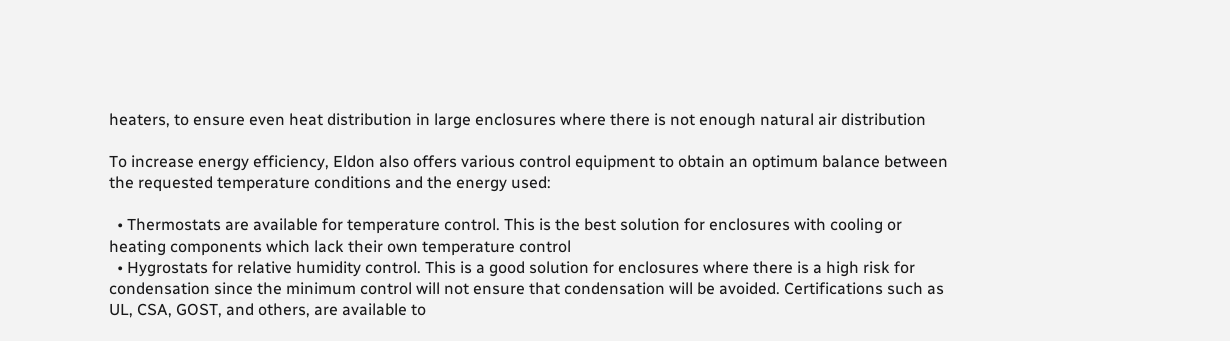heaters, to ensure even heat distribution in large enclosures where there is not enough natural air distribution

To increase energy efficiency, Eldon also offers various control equipment to obtain an optimum balance between the requested temperature conditions and the energy used:

  • Thermostats are available for temperature control. This is the best solution for enclosures with cooling or heating components which lack their own temperature control
  • Hygrostats for relative humidity control. This is a good solution for enclosures where there is a high risk for condensation since the minimum control will not ensure that condensation will be avoided. Certifications such as UL, CSA, GOST, and others, are available to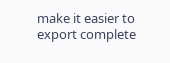make it easier to export complete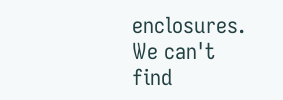enclosures.
We can't find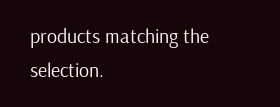products matching the selection.